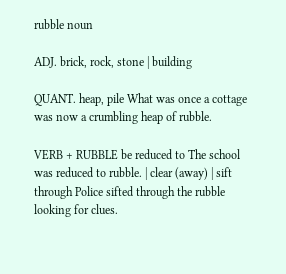rubble noun

ADJ. brick, rock, stone | building

QUANT. heap, pile What was once a cottage was now a crumbling heap of rubble.

VERB + RUBBLE be reduced to The school was reduced to rubble. | clear (away) | sift through Police sifted through the rubble looking for clues.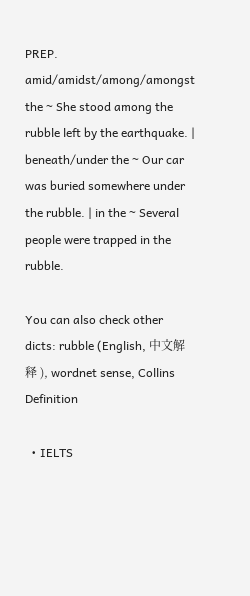PREP. amid/amidst/among/amongst the ~ She stood among the rubble left by the earthquake. | beneath/under the ~ Our car was buried somewhere under the rubble. | in the ~ Several people were trapped in the rubble.

You can also check other dicts: rubble (English, 中文解释 ), wordnet sense, Collins Definition

  • IELTS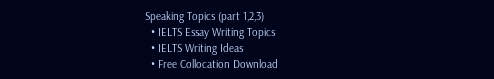Speaking Topics (part 1,2,3)
  • IELTS Essay Writing Topics
  • IELTS Writing Ideas
  • Free Collocation Download